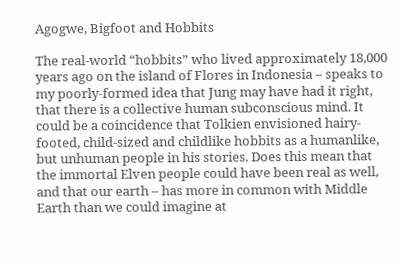Agogwe, Bigfoot and Hobbits

The real-world “hobbits” who lived approximately 18,000 years ago on the island of Flores in Indonesia – speaks to my poorly-formed idea that Jung may have had it right, that there is a collective human subconscious mind. It could be a coincidence that Tolkien envisioned hairy-footed, child-sized and childlike hobbits as a humanlike, but unhuman people in his stories. Does this mean that the immortal Elven people could have been real as well, and that our earth – has more in common with Middle Earth than we could imagine at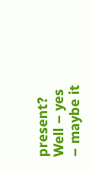present? Well – yes – maybe it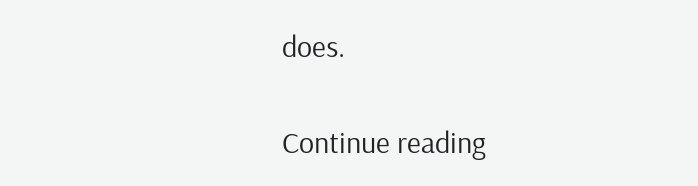does.

Continue reading